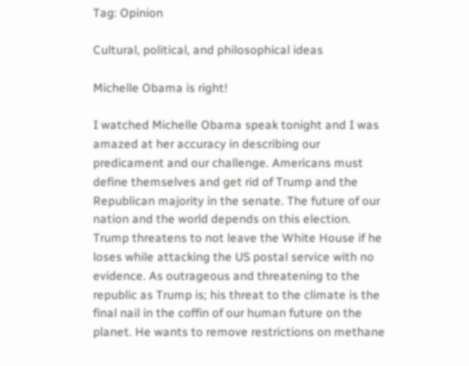Tag: Opinion

Cultural, political, and philosophical ideas

Michelle Obama is right!

I watched Michelle Obama speak tonight and I was amazed at her accuracy in describing our predicament and our challenge. Americans must define themselves and get rid of Trump and the Republican majority in the senate. The future of our nation and the world depends on this election. Trump threatens to not leave the White House if he loses while attacking the US postal service with no evidence. As outrageous and threatening to the republic as Trump is; his threat to the climate is the final nail in the coffin of our human future on the planet. He wants to remove restrictions on methane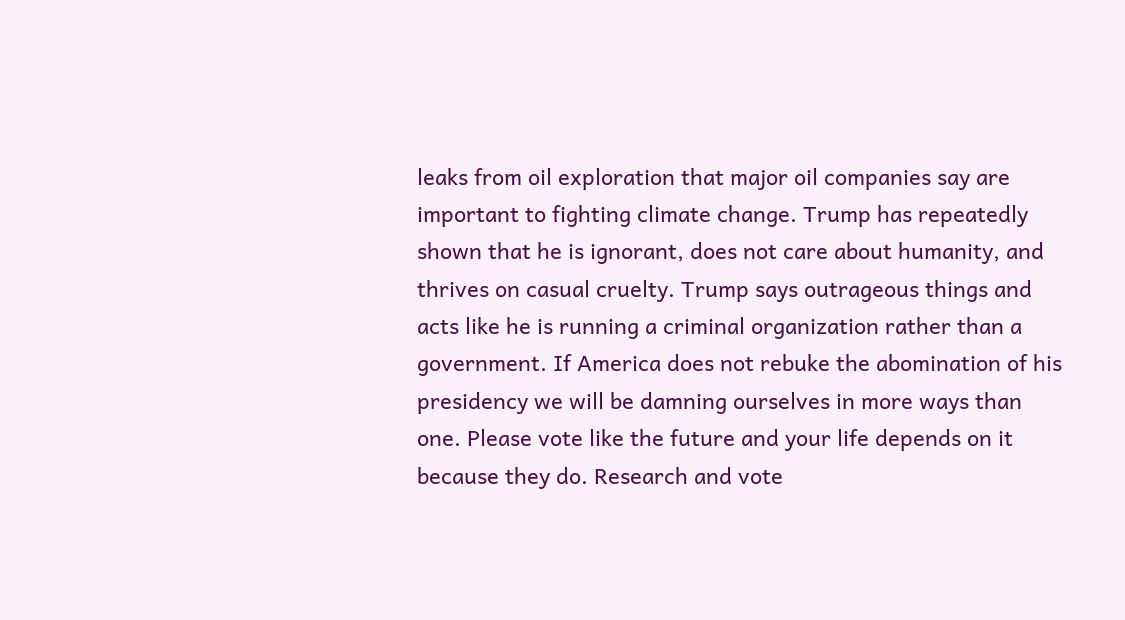leaks from oil exploration that major oil companies say are important to fighting climate change. Trump has repeatedly shown that he is ignorant, does not care about humanity, and thrives on casual cruelty. Trump says outrageous things and acts like he is running a criminal organization rather than a government. If America does not rebuke the abomination of his presidency we will be damning ourselves in more ways than one. Please vote like the future and your life depends on it because they do. Research and vote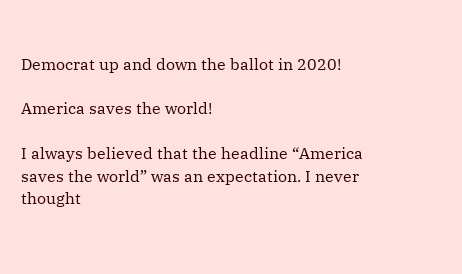Democrat up and down the ballot in 2020!

America saves the world!

I always believed that the headline “America saves the world” was an expectation. I never thought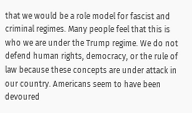that we would be a role model for fascist and criminal regimes. Many people feel that this is who we are under the Trump regime. We do not defend human rights, democracy, or the rule of law because these concepts are under attack in our country. Americans seem to have been devoured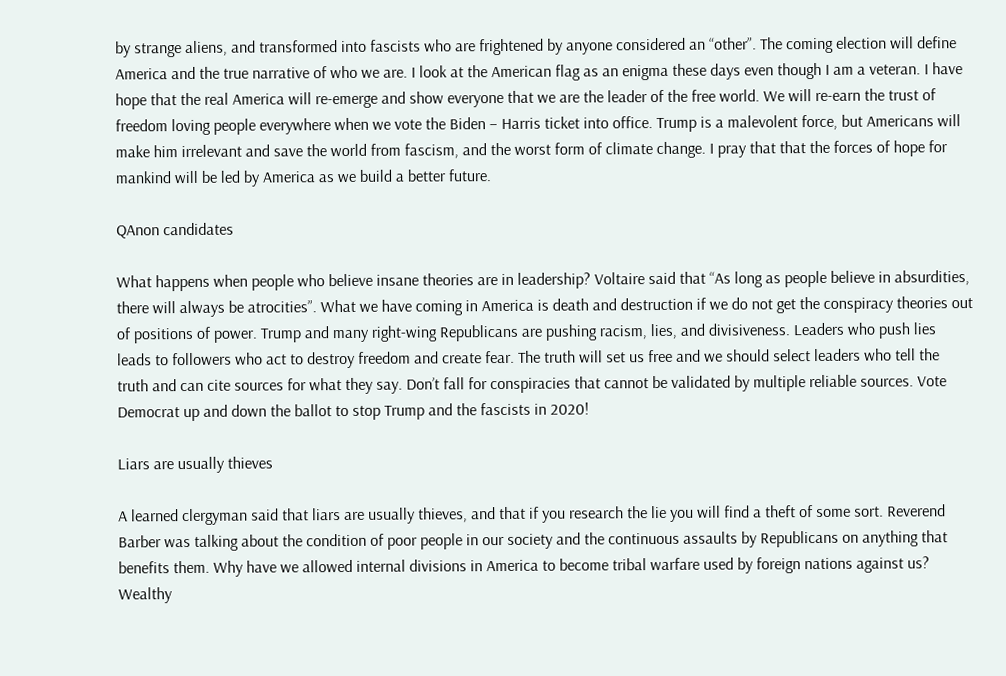by strange aliens, and transformed into fascists who are frightened by anyone considered an “other”. The coming election will define America and the true narrative of who we are. I look at the American flag as an enigma these days even though I am a veteran. I have hope that the real America will re-emerge and show everyone that we are the leader of the free world. We will re-earn the trust of freedom loving people everywhere when we vote the Biden – Harris ticket into office. Trump is a malevolent force, but Americans will make him irrelevant and save the world from fascism, and the worst form of climate change. I pray that that the forces of hope for mankind will be led by America as we build a better future.

QAnon candidates

What happens when people who believe insane theories are in leadership? Voltaire said that “As long as people believe in absurdities, there will always be atrocities”. What we have coming in America is death and destruction if we do not get the conspiracy theories out of positions of power. Trump and many right-wing Republicans are pushing racism, lies, and divisiveness. Leaders who push lies leads to followers who act to destroy freedom and create fear. The truth will set us free and we should select leaders who tell the truth and can cite sources for what they say. Don’t fall for conspiracies that cannot be validated by multiple reliable sources. Vote Democrat up and down the ballot to stop Trump and the fascists in 2020!

Liars are usually thieves

A learned clergyman said that liars are usually thieves, and that if you research the lie you will find a theft of some sort. Reverend Barber was talking about the condition of poor people in our society and the continuous assaults by Republicans on anything that benefits them. Why have we allowed internal divisions in America to become tribal warfare used by foreign nations against us? Wealthy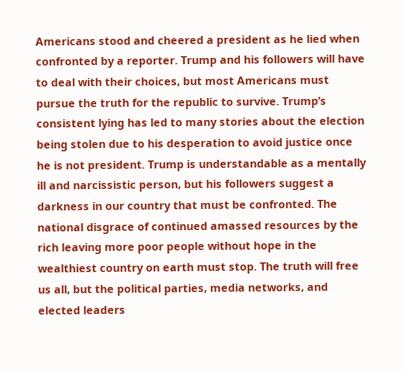Americans stood and cheered a president as he lied when confronted by a reporter. Trump and his followers will have to deal with their choices, but most Americans must pursue the truth for the republic to survive. Trump’s consistent lying has led to many stories about the election being stolen due to his desperation to avoid justice once he is not president. Trump is understandable as a mentally ill and narcissistic person, but his followers suggest a darkness in our country that must be confronted. The national disgrace of continued amassed resources by the rich leaving more poor people without hope in the wealthiest country on earth must stop. The truth will free us all, but the political parties, media networks, and elected leaders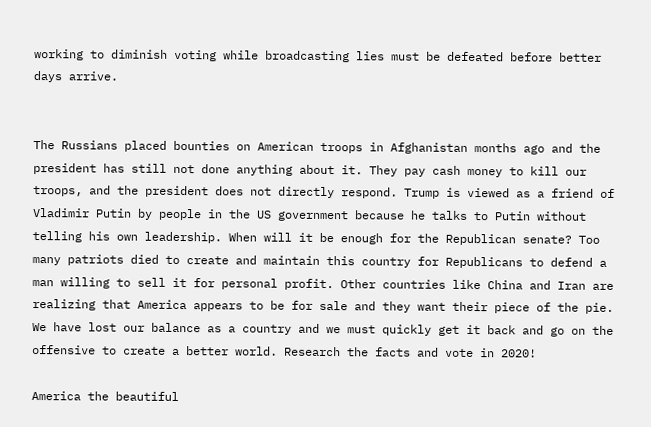working to diminish voting while broadcasting lies must be defeated before better days arrive.


The Russians placed bounties on American troops in Afghanistan months ago and the president has still not done anything about it. They pay cash money to kill our troops, and the president does not directly respond. Trump is viewed as a friend of Vladimir Putin by people in the US government because he talks to Putin without telling his own leadership. When will it be enough for the Republican senate? Too many patriots died to create and maintain this country for Republicans to defend a man willing to sell it for personal profit. Other countries like China and Iran are realizing that America appears to be for sale and they want their piece of the pie. We have lost our balance as a country and we must quickly get it back and go on the offensive to create a better world. Research the facts and vote in 2020!

America the beautiful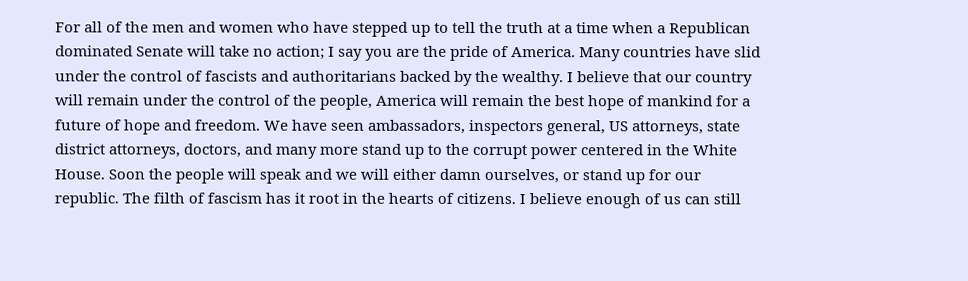For all of the men and women who have stepped up to tell the truth at a time when a Republican dominated Senate will take no action; I say you are the pride of America. Many countries have slid under the control of fascists and authoritarians backed by the wealthy. I believe that our country will remain under the control of the people, America will remain the best hope of mankind for a future of hope and freedom. We have seen ambassadors, inspectors general, US attorneys, state district attorneys, doctors, and many more stand up to the corrupt power centered in the White House. Soon the people will speak and we will either damn ourselves, or stand up for our republic. The filth of fascism has it root in the hearts of citizens. I believe enough of us can still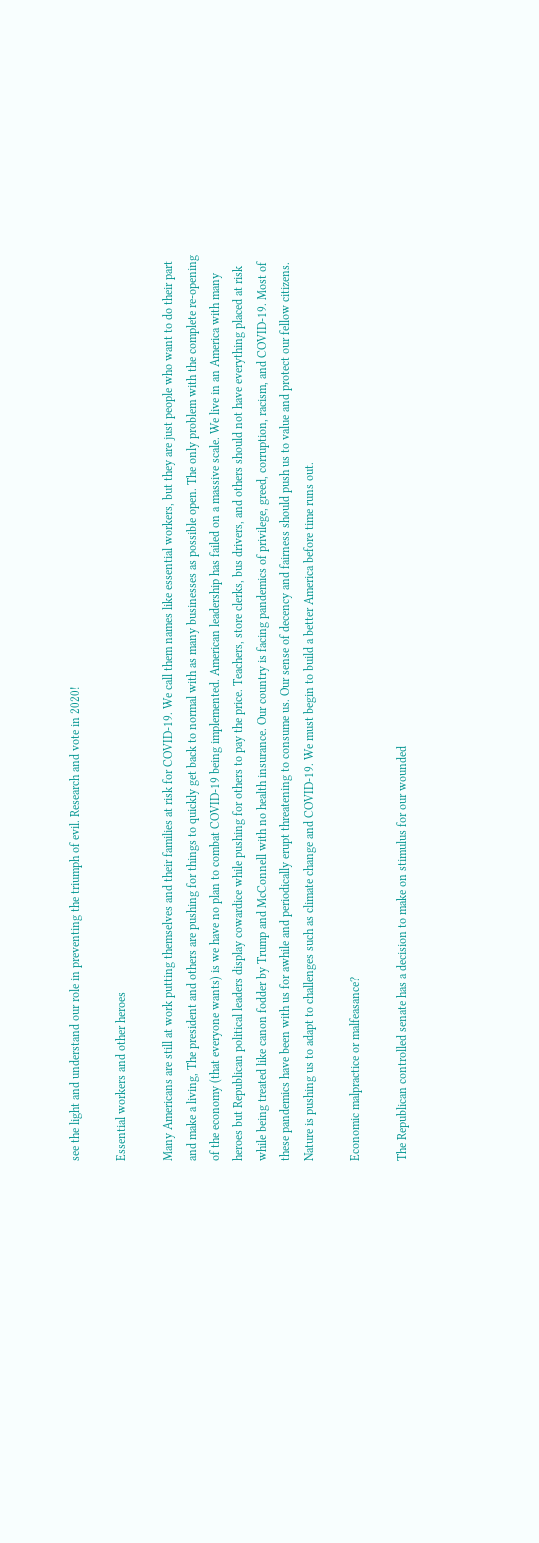see the light and understand our role in preventing the triumph of evil. Research and vote in 2020!

Essential workers and other heroes

Many Americans are still at work putting themselves and their families at risk for COVID-19. We call them names like essential workers, but they are just people who want to do their part and make a living, The president and others are pushing for things to quickly get back to normal with as many businesses as possible open. The only problem with the complete re-opening of the economy (that everyone wants) is we have no plan to combat COVID-19 being implemented. American leadership has failed on a massive scale. We live in an America with many heroes but Republican political leaders display cowardice while pushing for others to pay the price. Teachers, store clerks, bus drivers, and others should not have everything placed at risk while being treated like canon fodder by Trump and McConnell with no health insurance. Our country is facing pandemics of privilege, greed, corruption, racism, and COVID-19. Most of these pandemics have been with us for awhile and periodically erupt threatening to consume us. Our sense of decency and fairness should push us to value and protect our fellow citizens. Nature is pushing us to adapt to challenges such as climate change and COVID-19. We must begin to build a better America before time runs out.

Economic malpractice or malfeasance?

The Republican controlled senate has a decision to make on stimulus for our wounded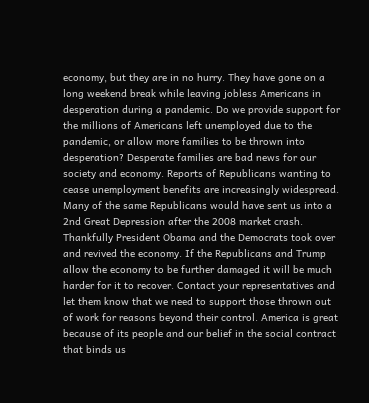economy, but they are in no hurry. They have gone on a long weekend break while leaving jobless Americans in desperation during a pandemic. Do we provide support for the millions of Americans left unemployed due to the pandemic, or allow more families to be thrown into desperation? Desperate families are bad news for our society and economy. Reports of Republicans wanting to cease unemployment benefits are increasingly widespread. Many of the same Republicans would have sent us into a 2nd Great Depression after the 2008 market crash. Thankfully President Obama and the Democrats took over and revived the economy. If the Republicans and Trump allow the economy to be further damaged it will be much harder for it to recover. Contact your representatives and let them know that we need to support those thrown out of work for reasons beyond their control. America is great because of its people and our belief in the social contract that binds us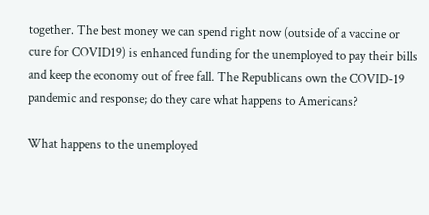together. The best money we can spend right now (outside of a vaccine or cure for COVID19) is enhanced funding for the unemployed to pay their bills and keep the economy out of free fall. The Republicans own the COVID-19 pandemic and response; do they care what happens to Americans?

What happens to the unemployed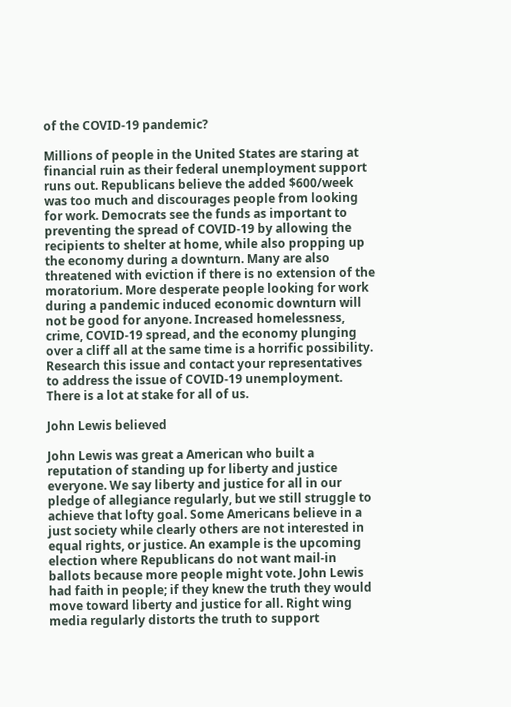of the COVID-19 pandemic?

Millions of people in the United States are staring at financial ruin as their federal unemployment support runs out. Republicans believe the added $600/week was too much and discourages people from looking for work. Democrats see the funds as important to preventing the spread of COVID-19 by allowing the recipients to shelter at home, while also propping up the economy during a downturn. Many are also threatened with eviction if there is no extension of the moratorium. More desperate people looking for work during a pandemic induced economic downturn will not be good for anyone. Increased homelessness, crime, COVID-19 spread, and the economy plunging over a cliff all at the same time is a horrific possibility. Research this issue and contact your representatives to address the issue of COVID-19 unemployment. There is a lot at stake for all of us.

John Lewis believed

John Lewis was great a American who built a reputation of standing up for liberty and justice everyone. We say liberty and justice for all in our pledge of allegiance regularly, but we still struggle to achieve that lofty goal. Some Americans believe in a just society while clearly others are not interested in equal rights, or justice. An example is the upcoming election where Republicans do not want mail-in ballots because more people might vote. John Lewis had faith in people; if they knew the truth they would move toward liberty and justice for all. Right wing media regularly distorts the truth to support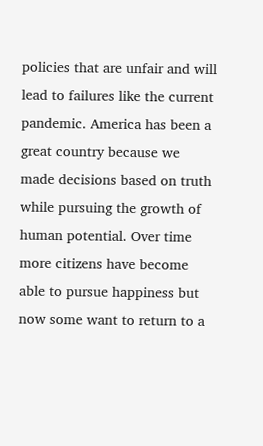policies that are unfair and will lead to failures like the current pandemic. America has been a great country because we made decisions based on truth while pursuing the growth of human potential. Over time more citizens have become able to pursue happiness but now some want to return to a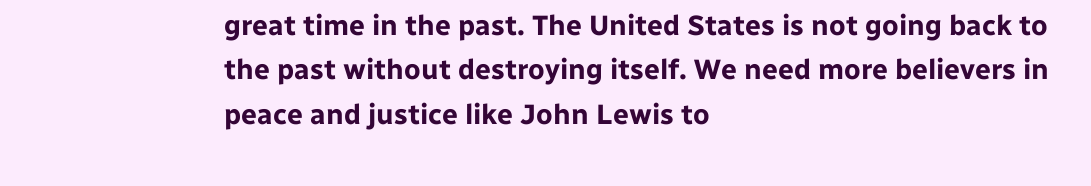great time in the past. The United States is not going back to the past without destroying itself. We need more believers in peace and justice like John Lewis to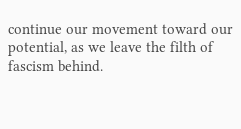continue our movement toward our potential, as we leave the filth of fascism behind.